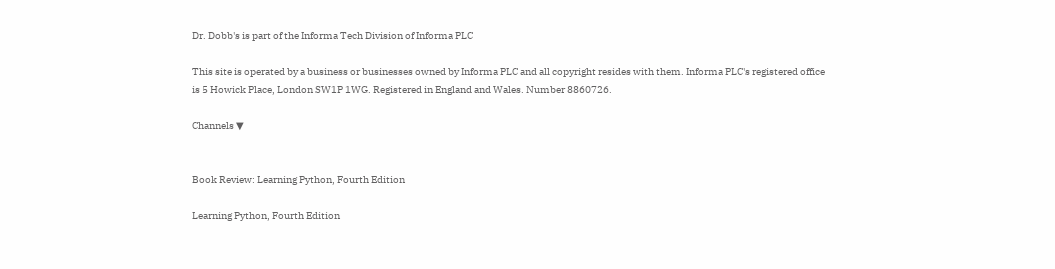Dr. Dobb's is part of the Informa Tech Division of Informa PLC

This site is operated by a business or businesses owned by Informa PLC and all copyright resides with them. Informa PLC's registered office is 5 Howick Place, London SW1P 1WG. Registered in England and Wales. Number 8860726.

Channels ▼


Book Review: Learning Python, Fourth Edition

Learning Python, Fourth Edition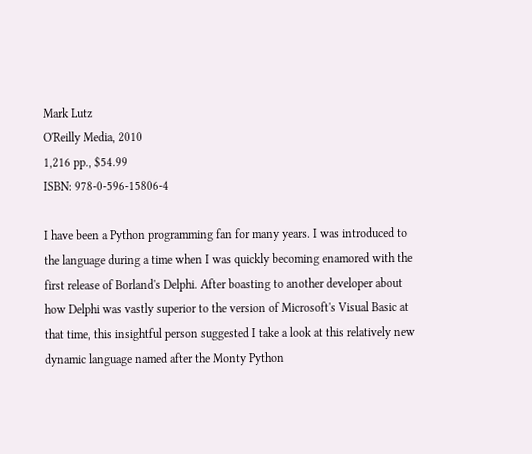Mark Lutz
O'Reilly Media, 2010
1,216 pp., $54.99
ISBN: 978-0-596-15806-4

I have been a Python programming fan for many years. I was introduced to the language during a time when I was quickly becoming enamored with the first release of Borland's Delphi. After boasting to another developer about how Delphi was vastly superior to the version of Microsoft's Visual Basic at that time, this insightful person suggested I take a look at this relatively new dynamic language named after the Monty Python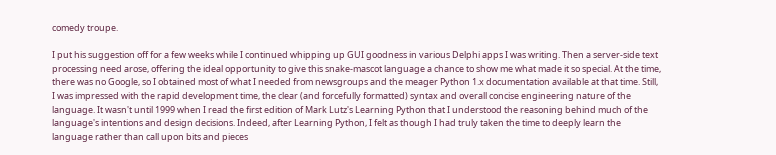comedy troupe.

I put his suggestion off for a few weeks while I continued whipping up GUI goodness in various Delphi apps I was writing. Then a server-side text processing need arose, offering the ideal opportunity to give this snake-mascot language a chance to show me what made it so special. At the time, there was no Google, so I obtained most of what I needed from newsgroups and the meager Python 1.x documentation available at that time. Still, I was impressed with the rapid development time, the clear (and forcefully formatted) syntax and overall concise engineering nature of the language. It wasn't until 1999 when I read the first edition of Mark Lutz's Learning Python that I understood the reasoning behind much of the language's intentions and design decisions. Indeed, after Learning Python, I felt as though I had truly taken the time to deeply learn the language rather than call upon bits and pieces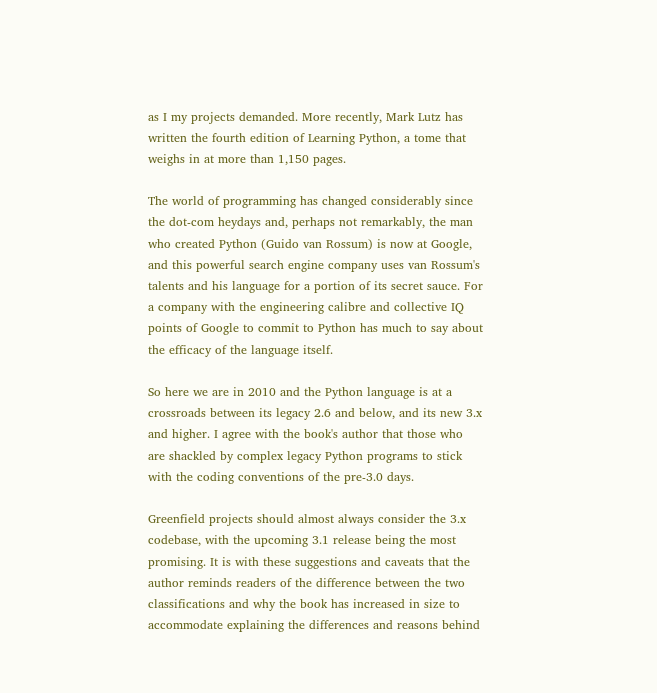as I my projects demanded. More recently, Mark Lutz has written the fourth edition of Learning Python, a tome that weighs in at more than 1,150 pages.

The world of programming has changed considerably since the dot-com heydays and, perhaps not remarkably, the man who created Python (Guido van Rossum) is now at Google, and this powerful search engine company uses van Rossum's talents and his language for a portion of its secret sauce. For a company with the engineering calibre and collective IQ points of Google to commit to Python has much to say about the efficacy of the language itself.

So here we are in 2010 and the Python language is at a crossroads between its legacy 2.6 and below, and its new 3.x and higher. I agree with the book's author that those who are shackled by complex legacy Python programs to stick with the coding conventions of the pre-3.0 days.

Greenfield projects should almost always consider the 3.x codebase, with the upcoming 3.1 release being the most promising. It is with these suggestions and caveats that the author reminds readers of the difference between the two classifications and why the book has increased in size to accommodate explaining the differences and reasons behind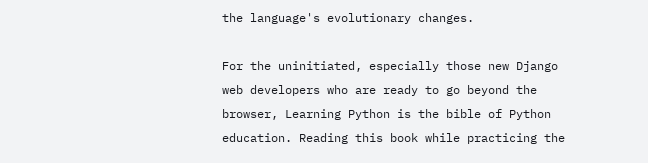the language's evolutionary changes.

For the uninitiated, especially those new Django web developers who are ready to go beyond the browser, Learning Python is the bible of Python education. Reading this book while practicing the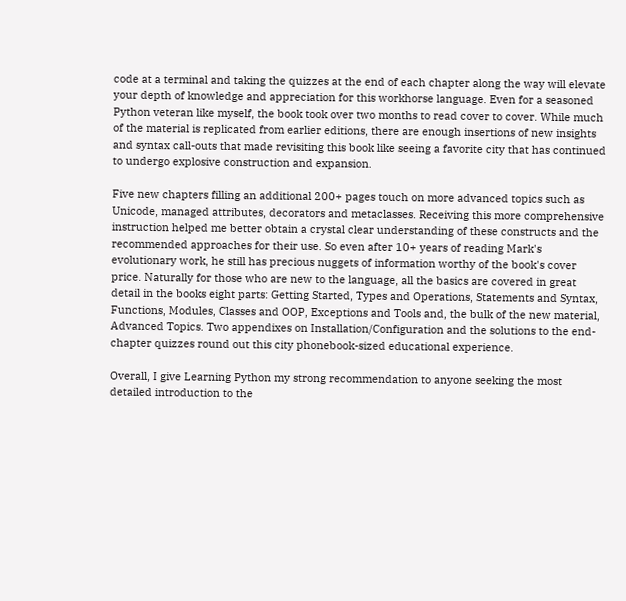code at a terminal and taking the quizzes at the end of each chapter along the way will elevate your depth of knowledge and appreciation for this workhorse language. Even for a seasoned Python veteran like myself, the book took over two months to read cover to cover. While much of the material is replicated from earlier editions, there are enough insertions of new insights and syntax call-outs that made revisiting this book like seeing a favorite city that has continued to undergo explosive construction and expansion.

Five new chapters filling an additional 200+ pages touch on more advanced topics such as Unicode, managed attributes, decorators and metaclasses. Receiving this more comprehensive instruction helped me better obtain a crystal clear understanding of these constructs and the recommended approaches for their use. So even after 10+ years of reading Mark's evolutionary work, he still has precious nuggets of information worthy of the book's cover price. Naturally for those who are new to the language, all the basics are covered in great detail in the books eight parts: Getting Started, Types and Operations, Statements and Syntax, Functions, Modules, Classes and OOP, Exceptions and Tools and, the bulk of the new material, Advanced Topics. Two appendixes on Installation/Configuration and the solutions to the end-chapter quizzes round out this city phonebook-sized educational experience.

Overall, I give Learning Python my strong recommendation to anyone seeking the most detailed introduction to the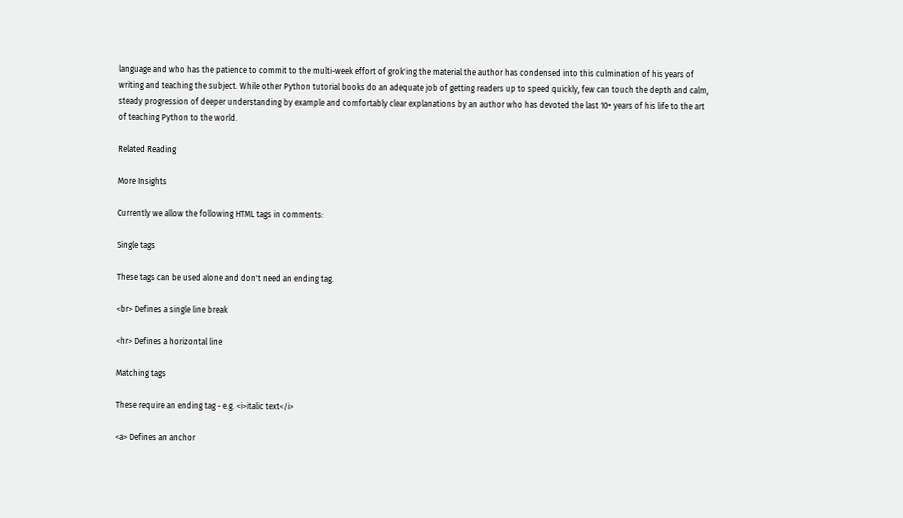language and who has the patience to commit to the multi-week effort of grok'ing the material the author has condensed into this culmination of his years of writing and teaching the subject. While other Python tutorial books do an adequate job of getting readers up to speed quickly, few can touch the depth and calm, steady progression of deeper understanding by example and comfortably clear explanations by an author who has devoted the last 10+ years of his life to the art of teaching Python to the world.

Related Reading

More Insights

Currently we allow the following HTML tags in comments:

Single tags

These tags can be used alone and don't need an ending tag.

<br> Defines a single line break

<hr> Defines a horizontal line

Matching tags

These require an ending tag - e.g. <i>italic text</i>

<a> Defines an anchor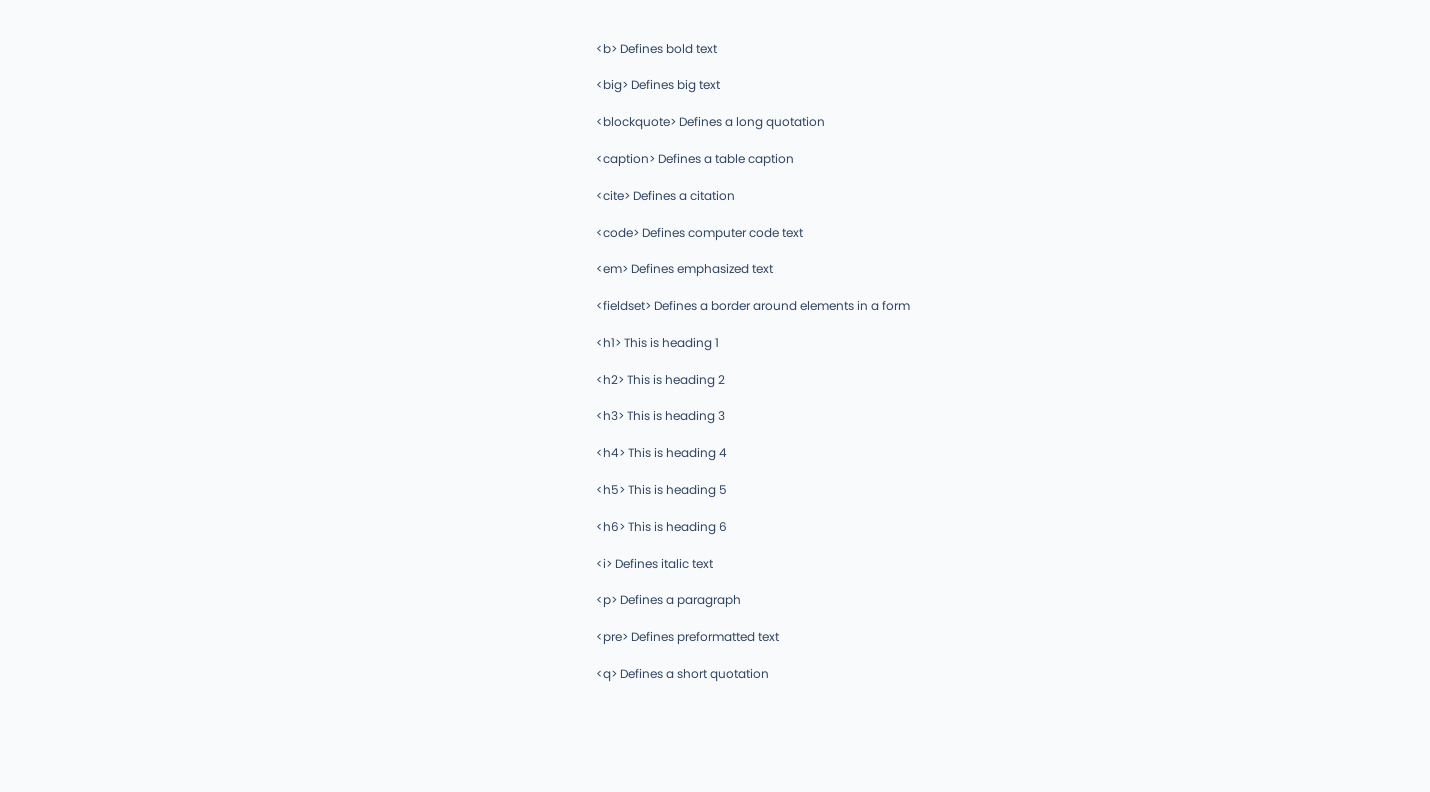<b> Defines bold text

<big> Defines big text

<blockquote> Defines a long quotation

<caption> Defines a table caption

<cite> Defines a citation

<code> Defines computer code text

<em> Defines emphasized text

<fieldset> Defines a border around elements in a form

<h1> This is heading 1

<h2> This is heading 2

<h3> This is heading 3

<h4> This is heading 4

<h5> This is heading 5

<h6> This is heading 6

<i> Defines italic text

<p> Defines a paragraph

<pre> Defines preformatted text

<q> Defines a short quotation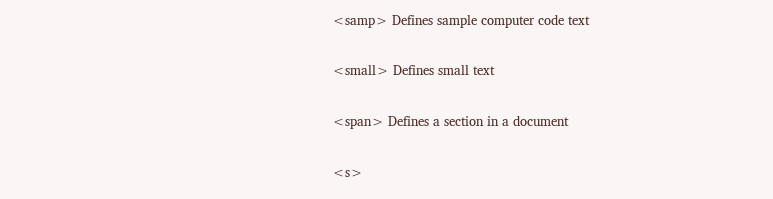<samp> Defines sample computer code text

<small> Defines small text

<span> Defines a section in a document

<s>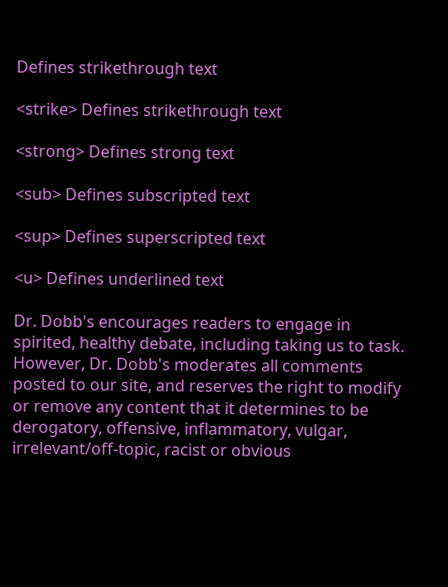Defines strikethrough text

<strike> Defines strikethrough text

<strong> Defines strong text

<sub> Defines subscripted text

<sup> Defines superscripted text

<u> Defines underlined text

Dr. Dobb's encourages readers to engage in spirited, healthy debate, including taking us to task. However, Dr. Dobb's moderates all comments posted to our site, and reserves the right to modify or remove any content that it determines to be derogatory, offensive, inflammatory, vulgar, irrelevant/off-topic, racist or obvious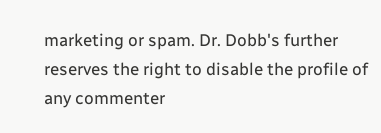marketing or spam. Dr. Dobb's further reserves the right to disable the profile of any commenter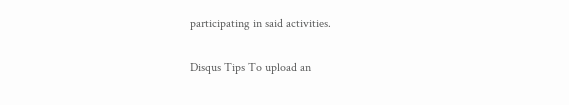participating in said activities.

Disqus Tips To upload an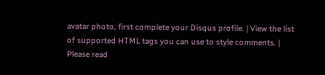avatar photo, first complete your Disqus profile. | View the list of supported HTML tags you can use to style comments. | Please read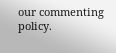our commenting policy.